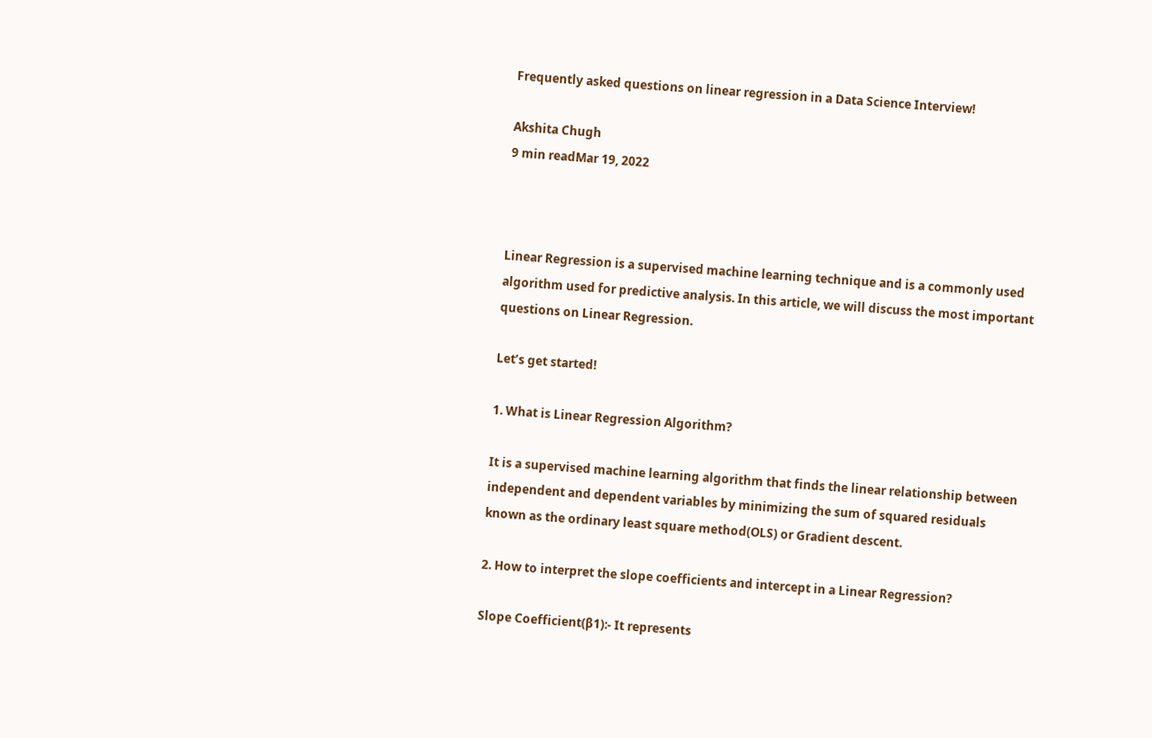Frequently asked questions on linear regression in a Data Science Interview!

Akshita Chugh
9 min readMar 19, 2022



Linear Regression is a supervised machine learning technique and is a commonly used algorithm used for predictive analysis. In this article, we will discuss the most important questions on Linear Regression.

Let’s get started!

1. What is Linear Regression Algorithm?

It is a supervised machine learning algorithm that finds the linear relationship between independent and dependent variables by minimizing the sum of squared residuals known as the ordinary least square method(OLS) or Gradient descent.

2. How to interpret the slope coefficients and intercept in a Linear Regression?

Slope Coefficient(β1):- It represents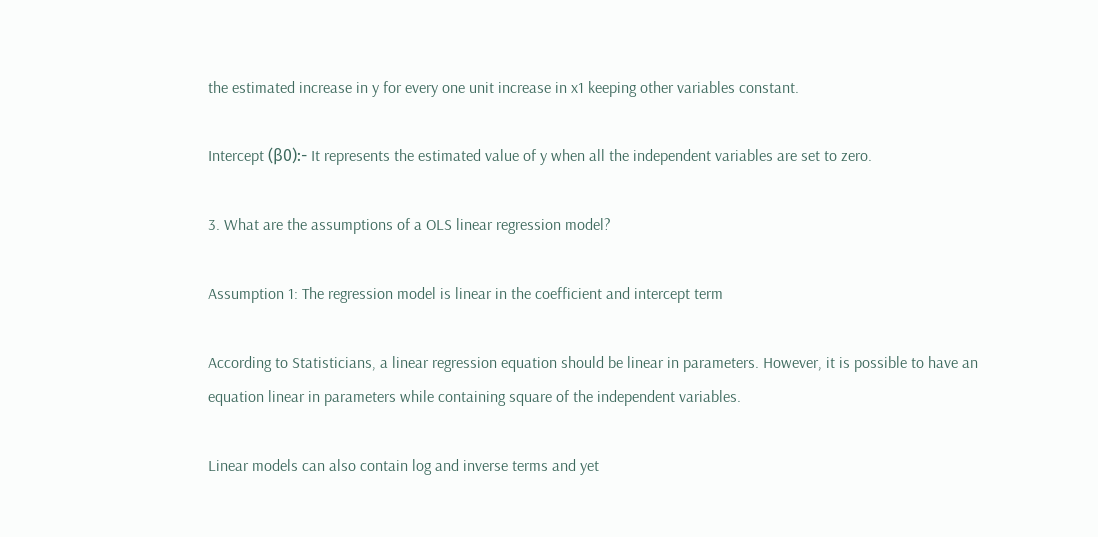the estimated increase in y for every one unit increase in x1 keeping other variables constant.

Intercept (β0):- It represents the estimated value of y when all the independent variables are set to zero.

3. What are the assumptions of a OLS linear regression model?

Assumption 1: The regression model is linear in the coefficient and intercept term

According to Statisticians, a linear regression equation should be linear in parameters. However, it is possible to have an equation linear in parameters while containing square of the independent variables.

Linear models can also contain log and inverse terms and yet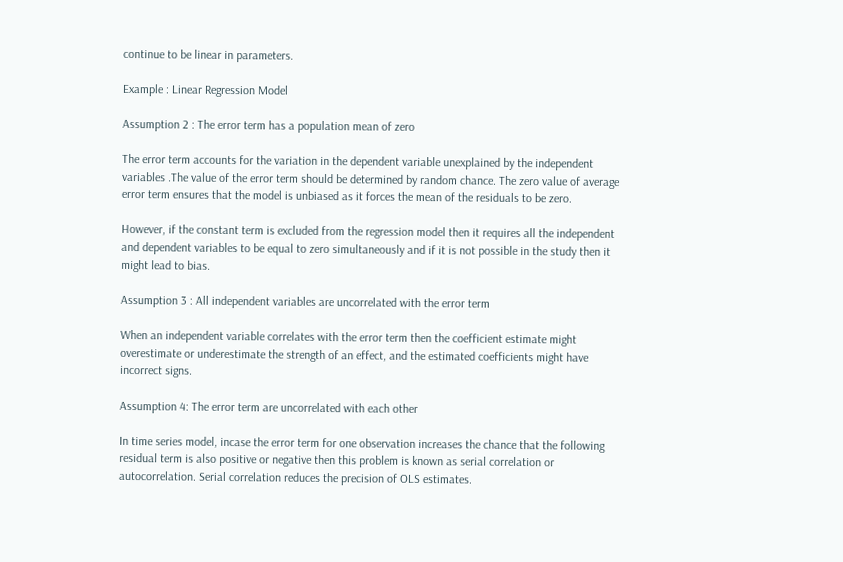continue to be linear in parameters.

Example : Linear Regression Model

Assumption 2 : The error term has a population mean of zero

The error term accounts for the variation in the dependent variable unexplained by the independent variables .The value of the error term should be determined by random chance. The zero value of average error term ensures that the model is unbiased as it forces the mean of the residuals to be zero.

However, if the constant term is excluded from the regression model then it requires all the independent and dependent variables to be equal to zero simultaneously and if it is not possible in the study then it might lead to bias.

Assumption 3 : All independent variables are uncorrelated with the error term

When an independent variable correlates with the error term then the coefficient estimate might overestimate or underestimate the strength of an effect, and the estimated coefficients might have incorrect signs.

Assumption 4: The error term are uncorrelated with each other

In time series model, incase the error term for one observation increases the chance that the following residual term is also positive or negative then this problem is known as serial correlation or autocorrelation. Serial correlation reduces the precision of OLS estimates.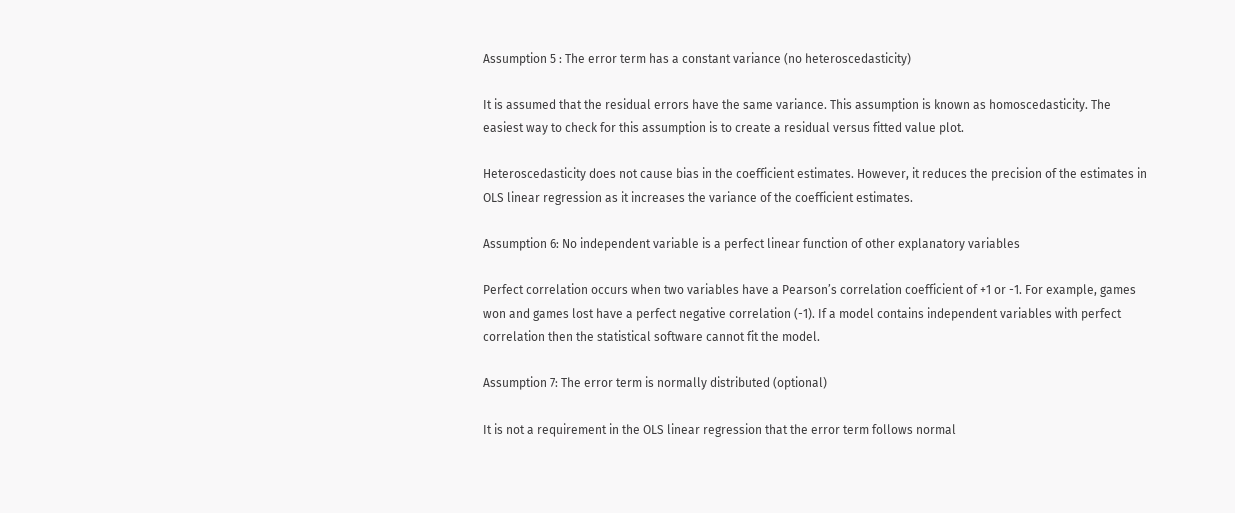Assumption 5 : The error term has a constant variance (no heteroscedasticity)

It is assumed that the residual errors have the same variance. This assumption is known as homoscedasticity. The easiest way to check for this assumption is to create a residual versus fitted value plot.

Heteroscedasticity does not cause bias in the coefficient estimates. However, it reduces the precision of the estimates in OLS linear regression as it increases the variance of the coefficient estimates.

Assumption 6: No independent variable is a perfect linear function of other explanatory variables

Perfect correlation occurs when two variables have a Pearson’s correlation coefficient of +1 or -1. For example, games won and games lost have a perfect negative correlation (-1). If a model contains independent variables with perfect correlation then the statistical software cannot fit the model.

Assumption 7: The error term is normally distributed (optional)

It is not a requirement in the OLS linear regression that the error term follows normal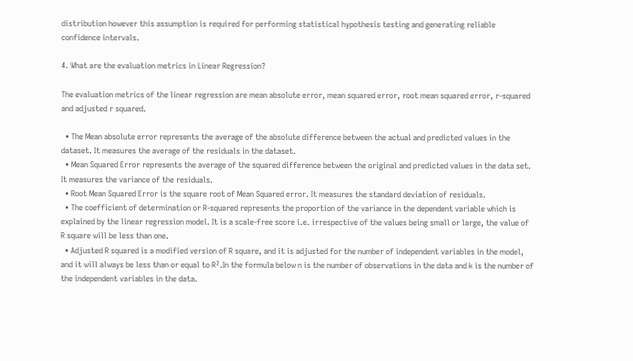distribution however this assumption is required for performing statistical hypothesis testing and generating reliable confidence intervals.

4. What are the evaluation metrics in Linear Regression?

The evaluation metrics of the linear regression are mean absolute error, mean squared error, root mean squared error, r-squared and adjusted r squared.

  • The Mean absolute error represents the average of the absolute difference between the actual and predicted values in the dataset. It measures the average of the residuals in the dataset.
  • Mean Squared Error represents the average of the squared difference between the original and predicted values in the data set. It measures the variance of the residuals.
  • Root Mean Squared Error is the square root of Mean Squared error. It measures the standard deviation of residuals.
  • The coefficient of determination or R-squared represents the proportion of the variance in the dependent variable which is explained by the linear regression model. It is a scale-free score i.e. irrespective of the values being small or large, the value of R square will be less than one.
  • Adjusted R squared is a modified version of R square, and it is adjusted for the number of independent variables in the model, and it will always be less than or equal to R².In the formula below n is the number of observations in the data and k is the number of the independent variables in the data.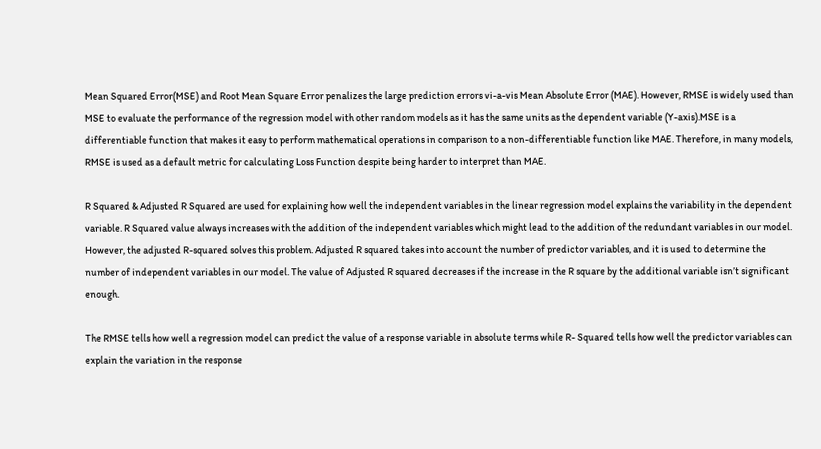Mean Squared Error(MSE) and Root Mean Square Error penalizes the large prediction errors vi-a-vis Mean Absolute Error (MAE). However, RMSE is widely used than MSE to evaluate the performance of the regression model with other random models as it has the same units as the dependent variable (Y-axis).MSE is a differentiable function that makes it easy to perform mathematical operations in comparison to a non-differentiable function like MAE. Therefore, in many models, RMSE is used as a default metric for calculating Loss Function despite being harder to interpret than MAE.

R Squared & Adjusted R Squared are used for explaining how well the independent variables in the linear regression model explains the variability in the dependent variable. R Squared value always increases with the addition of the independent variables which might lead to the addition of the redundant variables in our model. However, the adjusted R-squared solves this problem. Adjusted R squared takes into account the number of predictor variables, and it is used to determine the number of independent variables in our model. The value of Adjusted R squared decreases if the increase in the R square by the additional variable isn’t significant enough.

The RMSE tells how well a regression model can predict the value of a response variable in absolute terms while R- Squared tells how well the predictor variables can explain the variation in the response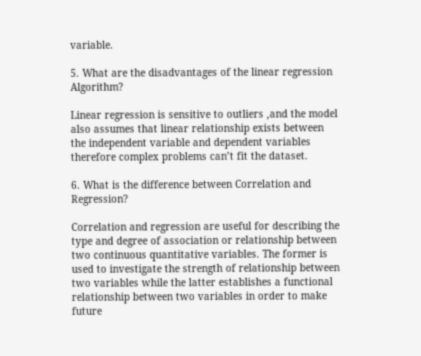variable.

5. What are the disadvantages of the linear regression Algorithm?

Linear regression is sensitive to outliers ,and the model also assumes that linear relationship exists between the independent variable and dependent variables therefore complex problems can’t fit the dataset.

6. What is the difference between Correlation and Regression?

Correlation and regression are useful for describing the type and degree of association or relationship between two continuous quantitative variables. The former is used to investigate the strength of relationship between two variables while the latter establishes a functional relationship between two variables in order to make future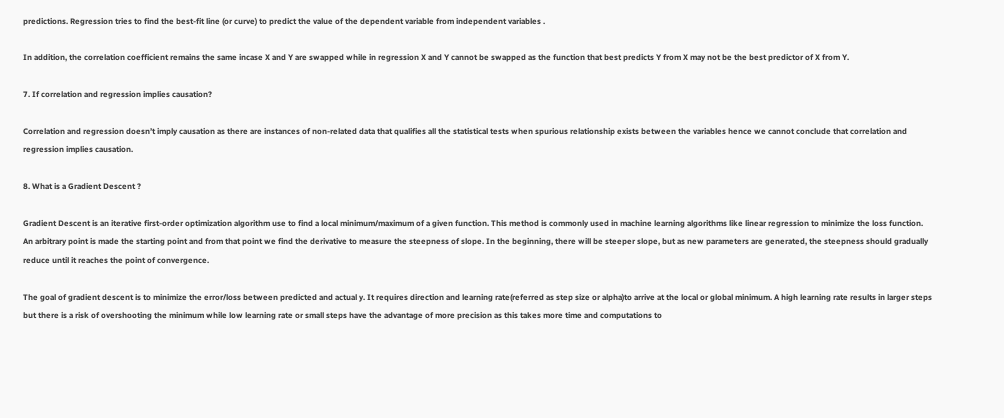predictions. Regression tries to find the best-fit line (or curve) to predict the value of the dependent variable from independent variables .

In addition, the correlation coefficient remains the same incase X and Y are swapped while in regression X and Y cannot be swapped as the function that best predicts Y from X may not be the best predictor of X from Y.

7. If correlation and regression implies causation?

Correlation and regression doesn’t imply causation as there are instances of non-related data that qualifies all the statistical tests when spurious relationship exists between the variables hence we cannot conclude that correlation and regression implies causation.

8. What is a Gradient Descent ?

Gradient Descent is an iterative first-order optimization algorithm use to find a local minimum/maximum of a given function. This method is commonly used in machine learning algorithms like linear regression to minimize the loss function. An arbitrary point is made the starting point and from that point we find the derivative to measure the steepness of slope. In the beginning, there will be steeper slope, but as new parameters are generated, the steepness should gradually reduce until it reaches the point of convergence.

The goal of gradient descent is to minimize the error/loss between predicted and actual y. It requires direction and learning rate(referred as step size or alpha)to arrive at the local or global minimum. A high learning rate results in larger steps but there is a risk of overshooting the minimum while low learning rate or small steps have the advantage of more precision as this takes more time and computations to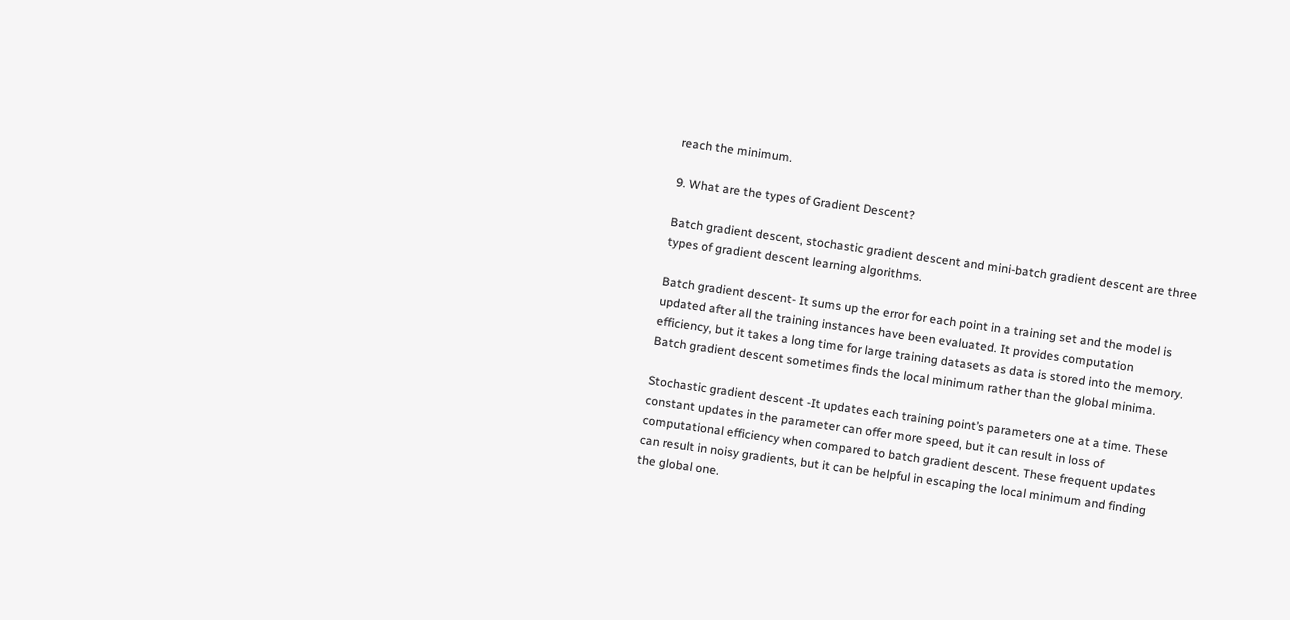reach the minimum.

9. What are the types of Gradient Descent?

Batch gradient descent, stochastic gradient descent and mini-batch gradient descent are three types of gradient descent learning algorithms.

Batch gradient descent- It sums up the error for each point in a training set and the model is updated after all the training instances have been evaluated. It provides computation efficiency, but it takes a long time for large training datasets as data is stored into the memory. Batch gradient descent sometimes finds the local minimum rather than the global minima.

Stochastic gradient descent -It updates each training point’s parameters one at a time. These constant updates in the parameter can offer more speed, but it can result in loss of computational efficiency when compared to batch gradient descent. These frequent updates can result in noisy gradients, but it can be helpful in escaping the local minimum and finding the global one.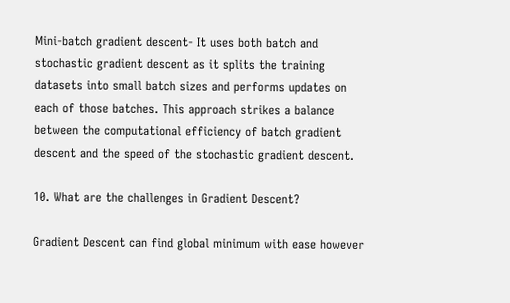Mini-batch gradient descent- It uses both batch and stochastic gradient descent as it splits the training datasets into small batch sizes and performs updates on each of those batches. This approach strikes a balance between the computational efficiency of batch gradient descent and the speed of the stochastic gradient descent.

10. What are the challenges in Gradient Descent?

Gradient Descent can find global minimum with ease however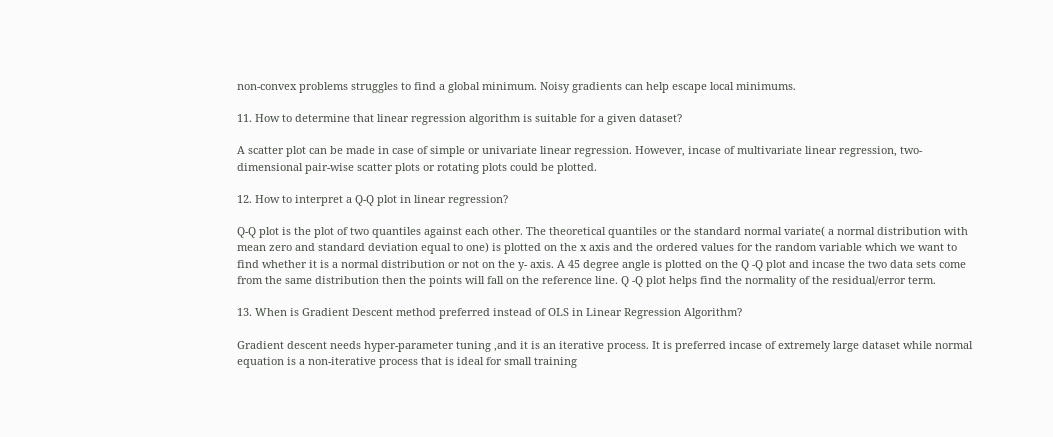non-convex problems struggles to find a global minimum. Noisy gradients can help escape local minimums.

11. How to determine that linear regression algorithm is suitable for a given dataset?

A scatter plot can be made in case of simple or univariate linear regression. However, incase of multivariate linear regression, two-dimensional pair-wise scatter plots or rotating plots could be plotted.

12. How to interpret a Q-Q plot in linear regression?

Q-Q plot is the plot of two quantiles against each other. The theoretical quantiles or the standard normal variate( a normal distribution with mean zero and standard deviation equal to one) is plotted on the x axis and the ordered values for the random variable which we want to find whether it is a normal distribution or not on the y- axis. A 45 degree angle is plotted on the Q -Q plot and incase the two data sets come from the same distribution then the points will fall on the reference line. Q -Q plot helps find the normality of the residual/error term.

13. When is Gradient Descent method preferred instead of OLS in Linear Regression Algorithm?

Gradient descent needs hyper-parameter tuning ,and it is an iterative process. It is preferred incase of extremely large dataset while normal equation is a non-iterative process that is ideal for small training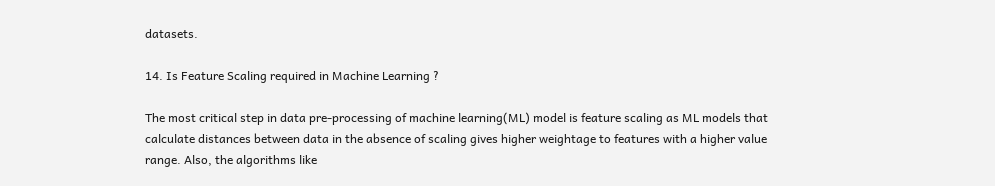datasets.

14. Is Feature Scaling required in Machine Learning ?

The most critical step in data pre-processing of machine learning(ML) model is feature scaling as ML models that calculate distances between data in the absence of scaling gives higher weightage to features with a higher value range. Also, the algorithms like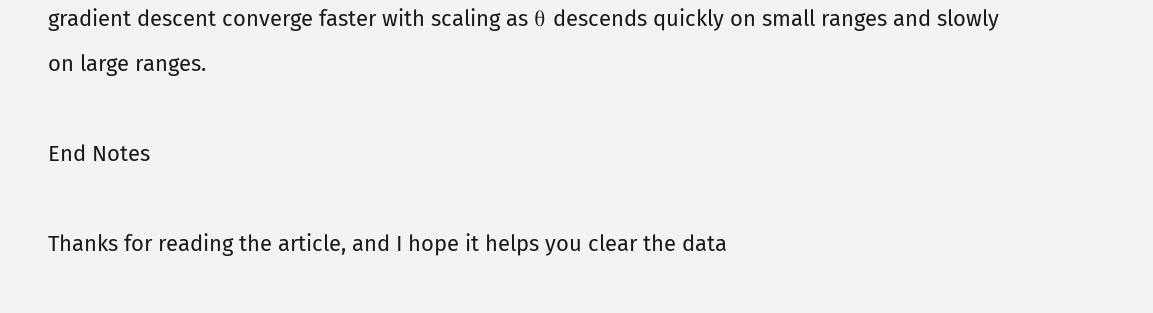gradient descent converge faster with scaling as θ descends quickly on small ranges and slowly on large ranges.

End Notes

Thanks for reading the article, and I hope it helps you clear the data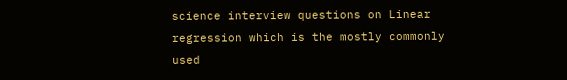science interview questions on Linear regression which is the mostly commonly used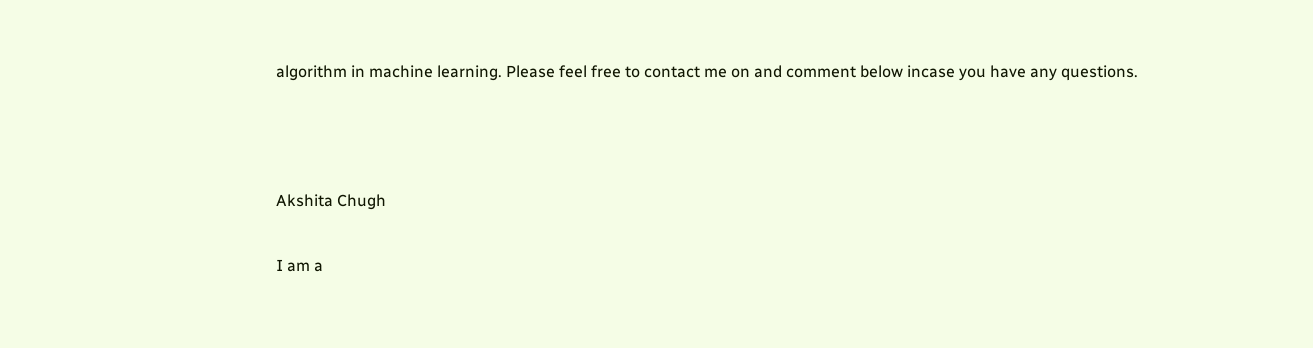algorithm in machine learning. Please feel free to contact me on and comment below incase you have any questions.



Akshita Chugh

I am a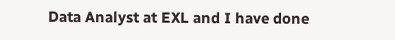Data Analyst at EXL and I have done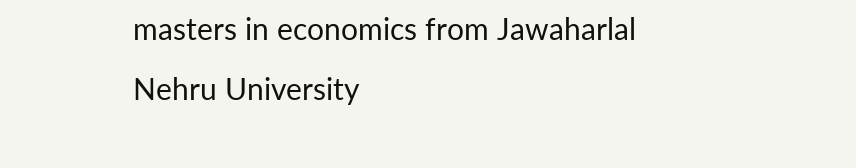masters in economics from Jawaharlal Nehru University